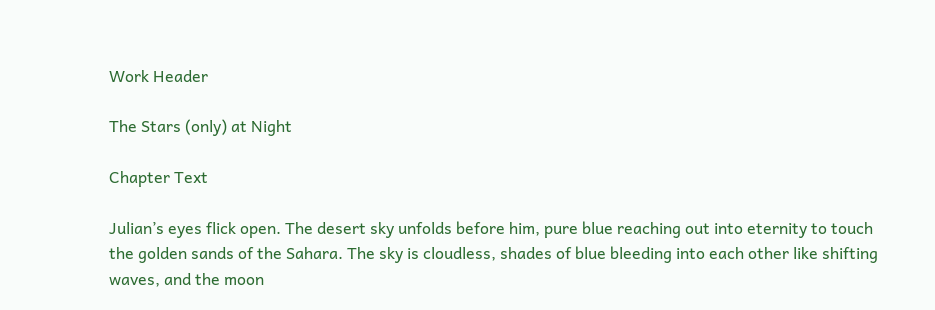Work Header

The Stars (only) at Night

Chapter Text

Julian’s eyes flick open. The desert sky unfolds before him, pure blue reaching out into eternity to touch the golden sands of the Sahara. The sky is cloudless, shades of blue bleeding into each other like shifting waves, and the moon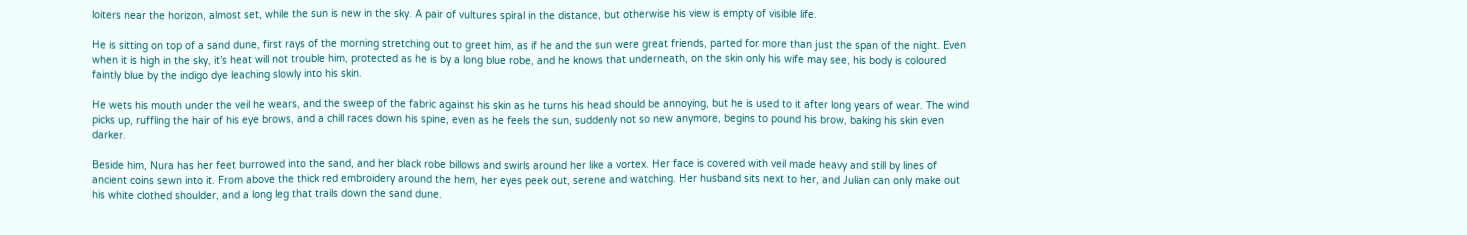loiters near the horizon, almost set, while the sun is new in the sky. A pair of vultures spiral in the distance, but otherwise his view is empty of visible life.

He is sitting on top of a sand dune, first rays of the morning stretching out to greet him, as if he and the sun were great friends, parted for more than just the span of the night. Even when it is high in the sky, it’s heat will not trouble him, protected as he is by a long blue robe, and he knows that underneath, on the skin only his wife may see, his body is coloured faintly blue by the indigo dye leaching slowly into his skin.

He wets his mouth under the veil he wears, and the sweep of the fabric against his skin as he turns his head should be annoying, but he is used to it after long years of wear. The wind picks up, ruffling the hair of his eye brows, and a chill races down his spine, even as he feels the sun, suddenly not so new anymore, begins to pound his brow, baking his skin even darker.

Beside him, Nura has her feet burrowed into the sand, and her black robe billows and swirls around her like a vortex. Her face is covered with veil made heavy and still by lines of ancient coins sewn into it. From above the thick red embroidery around the hem, her eyes peek out, serene and watching. Her husband sits next to her, and Julian can only make out his white clothed shoulder, and a long leg that trails down the sand dune.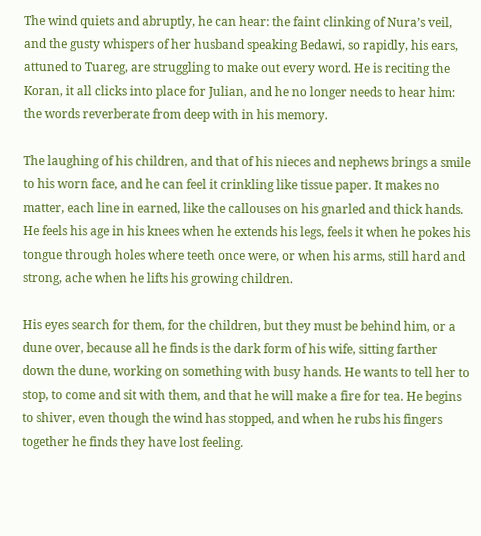The wind quiets and abruptly, he can hear: the faint clinking of Nura’s veil, and the gusty whispers of her husband speaking Bedawi, so rapidly, his ears, attuned to Tuareg, are struggling to make out every word. He is reciting the Koran, it all clicks into place for Julian, and he no longer needs to hear him: the words reverberate from deep with in his memory.

The laughing of his children, and that of his nieces and nephews brings a smile to his worn face, and he can feel it crinkling like tissue paper. It makes no matter, each line in earned, like the callouses on his gnarled and thick hands. He feels his age in his knees when he extends his legs, feels it when he pokes his tongue through holes where teeth once were, or when his arms, still hard and strong, ache when he lifts his growing children.

His eyes search for them, for the children, but they must be behind him, or a dune over, because all he finds is the dark form of his wife, sitting farther down the dune, working on something with busy hands. He wants to tell her to stop, to come and sit with them, and that he will make a fire for tea. He begins to shiver, even though the wind has stopped, and when he rubs his fingers together he finds they have lost feeling.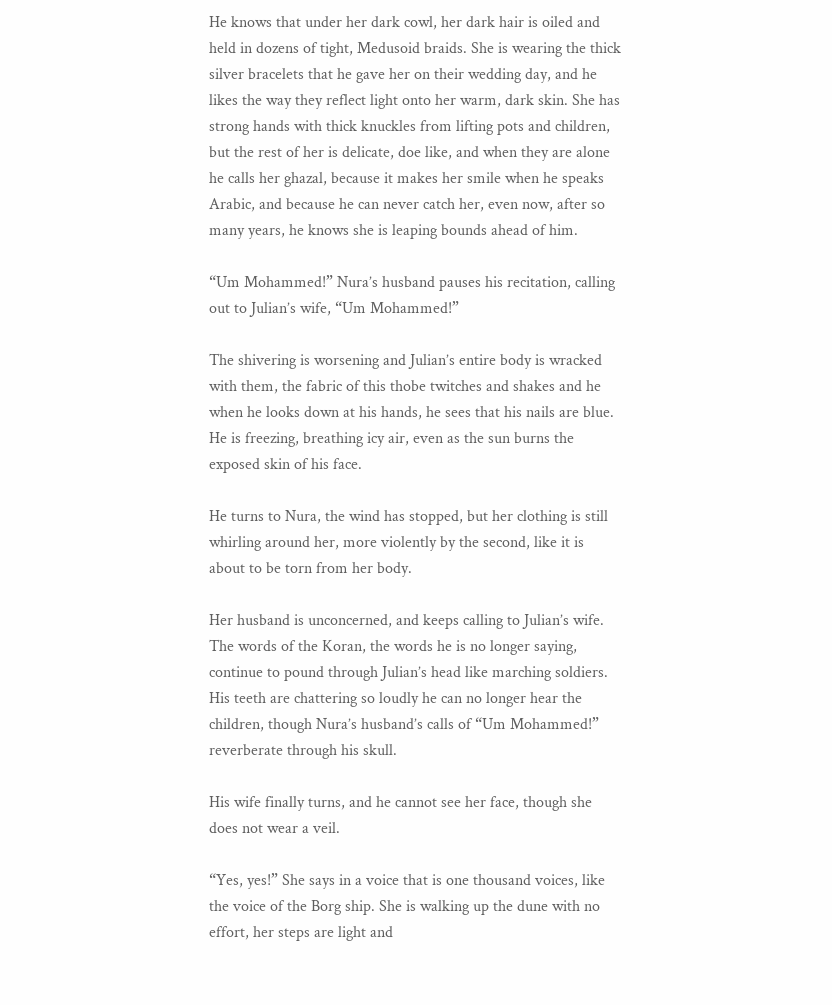He knows that under her dark cowl, her dark hair is oiled and held in dozens of tight, Medusoid braids. She is wearing the thick silver bracelets that he gave her on their wedding day, and he likes the way they reflect light onto her warm, dark skin. She has strong hands with thick knuckles from lifting pots and children, but the rest of her is delicate, doe like, and when they are alone he calls her ghazal, because it makes her smile when he speaks Arabic, and because he can never catch her, even now, after so many years, he knows she is leaping bounds ahead of him.

“Um Mohammed!” Nura’s husband pauses his recitation, calling out to Julian’s wife, “Um Mohammed!”

The shivering is worsening and Julian’s entire body is wracked with them, the fabric of this thobe twitches and shakes and he when he looks down at his hands, he sees that his nails are blue. He is freezing, breathing icy air, even as the sun burns the exposed skin of his face.

He turns to Nura, the wind has stopped, but her clothing is still whirling around her, more violently by the second, like it is about to be torn from her body.

Her husband is unconcerned, and keeps calling to Julian’s wife. The words of the Koran, the words he is no longer saying, continue to pound through Julian’s head like marching soldiers. His teeth are chattering so loudly he can no longer hear the children, though Nura’s husband’s calls of “Um Mohammed!” reverberate through his skull.

His wife finally turns, and he cannot see her face, though she does not wear a veil.

“Yes, yes!” She says in a voice that is one thousand voices, like the voice of the Borg ship. She is walking up the dune with no effort, her steps are light and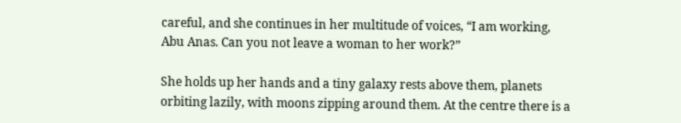careful, and she continues in her multitude of voices, “I am working, Abu Anas. Can you not leave a woman to her work?”

She holds up her hands and a tiny galaxy rests above them, planets orbiting lazily, with moons zipping around them. At the centre there is a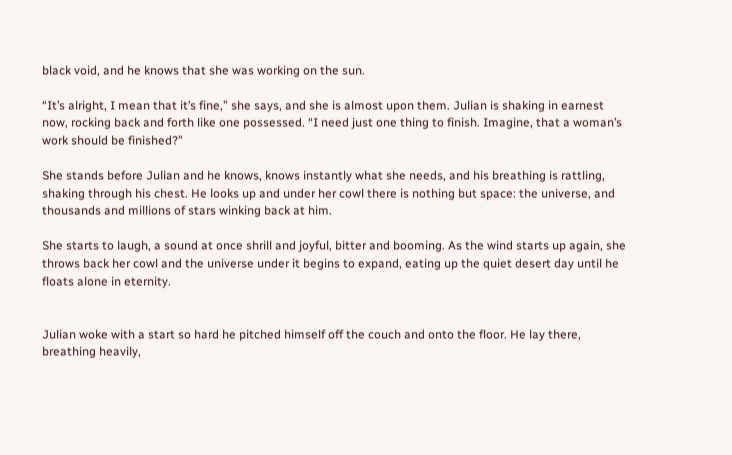black void, and he knows that she was working on the sun.

“It’s alright, I mean that it’s fine,” she says, and she is almost upon them. Julian is shaking in earnest now, rocking back and forth like one possessed. “I need just one thing to finish. Imagine, that a woman’s work should be finished?”

She stands before Julian and he knows, knows instantly what she needs, and his breathing is rattling, shaking through his chest. He looks up and under her cowl there is nothing but space: the universe, and thousands and millions of stars winking back at him.

She starts to laugh, a sound at once shrill and joyful, bitter and booming. As the wind starts up again, she throws back her cowl and the universe under it begins to expand, eating up the quiet desert day until he floats alone in eternity.


Julian woke with a start so hard he pitched himself off the couch and onto the floor. He lay there, breathing heavily,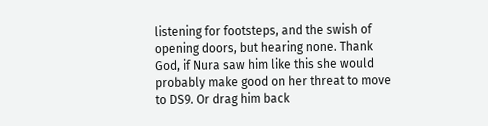listening for footsteps, and the swish of opening doors, but hearing none. Thank God, if Nura saw him like this she would probably make good on her threat to move to DS9. Or drag him back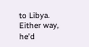to Libya. Either way, he'd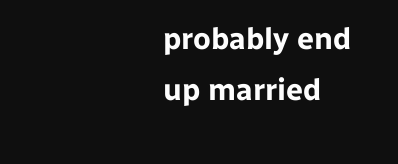probably end up married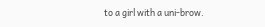to a girl with a uni-brow.